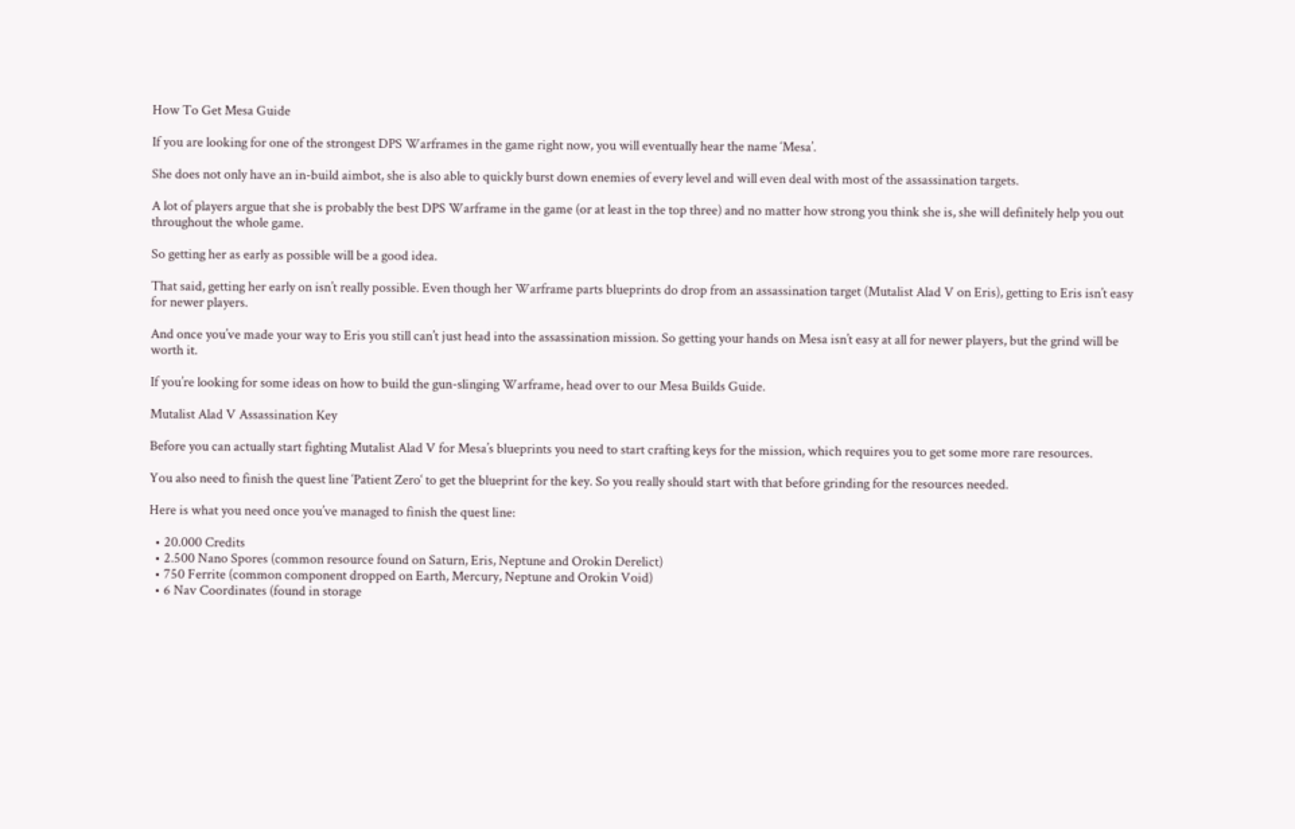How To Get Mesa Guide

If you are looking for one of the strongest DPS Warframes in the game right now, you will eventually hear the name ‘Mesa’.

She does not only have an in-build aimbot, she is also able to quickly burst down enemies of every level and will even deal with most of the assassination targets.

A lot of players argue that she is probably the best DPS Warframe in the game (or at least in the top three) and no matter how strong you think she is, she will definitely help you out throughout the whole game.

So getting her as early as possible will be a good idea.

That said, getting her early on isn’t really possible. Even though her Warframe parts blueprints do drop from an assassination target (Mutalist Alad V on Eris), getting to Eris isn’t easy for newer players.

And once you’ve made your way to Eris you still can’t just head into the assassination mission. So getting your hands on Mesa isn’t easy at all for newer players, but the grind will be worth it.

If you’re looking for some ideas on how to build the gun-slinging Warframe, head over to our Mesa Builds Guide.

Mutalist Alad V Assassination Key

Before you can actually start fighting Mutalist Alad V for Mesa’s blueprints you need to start crafting keys for the mission, which requires you to get some more rare resources.

You also need to finish the quest line ‘Patient Zero‘ to get the blueprint for the key. So you really should start with that before grinding for the resources needed.

Here is what you need once you’ve managed to finish the quest line:

  • 20.000 Credits
  • 2.500 Nano Spores (common resource found on Saturn, Eris, Neptune and Orokin Derelict)
  • 750 Ferrite (common component dropped on Earth, Mercury, Neptune and Orokin Void)
  • 6 Nav Coordinates (found in storage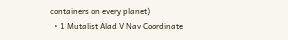containers on every planet)
  • 1 Mutalist Alad V Nav Coordinate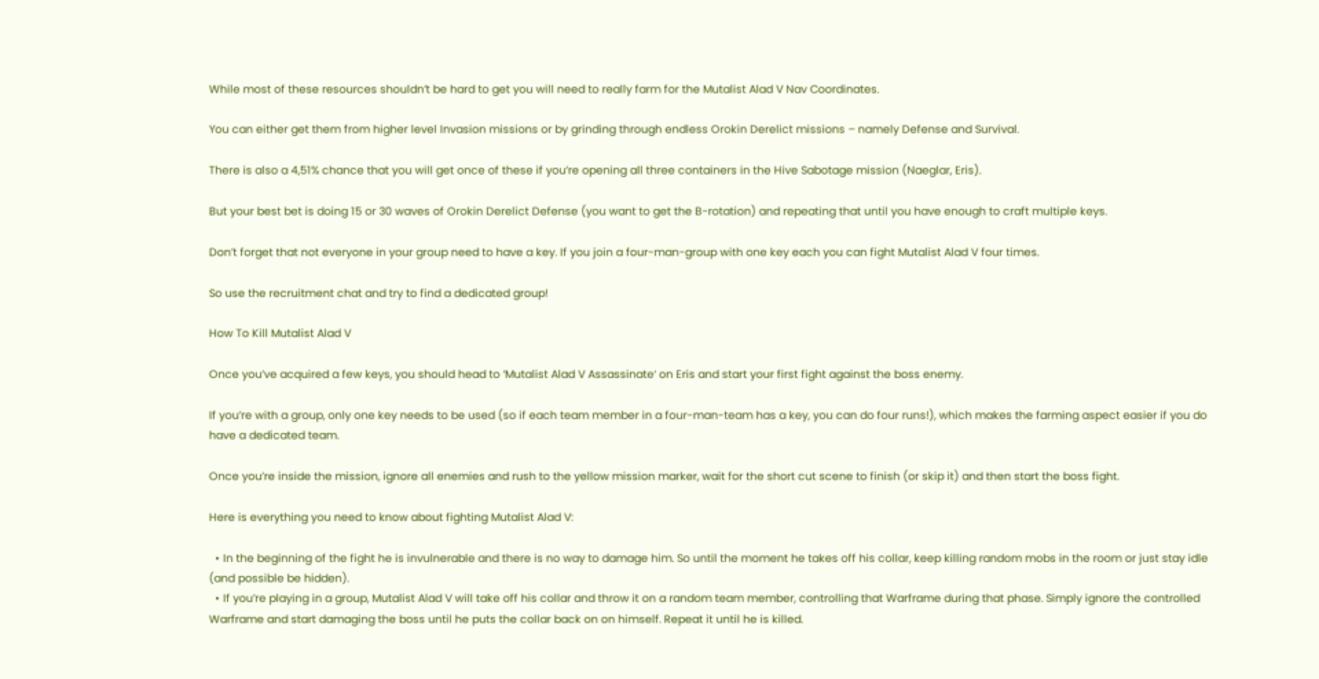While most of these resources shouldn’t be hard to get you will need to really farm for the Mutalist Alad V Nav Coordinates.

You can either get them from higher level Invasion missions or by grinding through endless Orokin Derelict missions – namely Defense and Survival.

There is also a 4,51% chance that you will get once of these if you’re opening all three containers in the Hive Sabotage mission (Naeglar, Eris).

But your best bet is doing 15 or 30 waves of Orokin Derelict Defense (you want to get the B-rotation) and repeating that until you have enough to craft multiple keys.

Don’t forget that not everyone in your group need to have a key. If you join a four-man-group with one key each you can fight Mutalist Alad V four times.

So use the recruitment chat and try to find a dedicated group!

How To Kill Mutalist Alad V

Once you’ve acquired a few keys, you should head to ‘Mutalist Alad V Assassinate‘ on Eris and start your first fight against the boss enemy.

If you’re with a group, only one key needs to be used (so if each team member in a four-man-team has a key, you can do four runs!), which makes the farming aspect easier if you do have a dedicated team.

Once you’re inside the mission, ignore all enemies and rush to the yellow mission marker, wait for the short cut scene to finish (or skip it) and then start the boss fight.

Here is everything you need to know about fighting Mutalist Alad V:

  • In the beginning of the fight he is invulnerable and there is no way to damage him. So until the moment he takes off his collar, keep killing random mobs in the room or just stay idle (and possible be hidden).
  • If you’re playing in a group, Mutalist Alad V will take off his collar and throw it on a random team member, controlling that Warframe during that phase. Simply ignore the controlled Warframe and start damaging the boss until he puts the collar back on on himself. Repeat it until he is killed.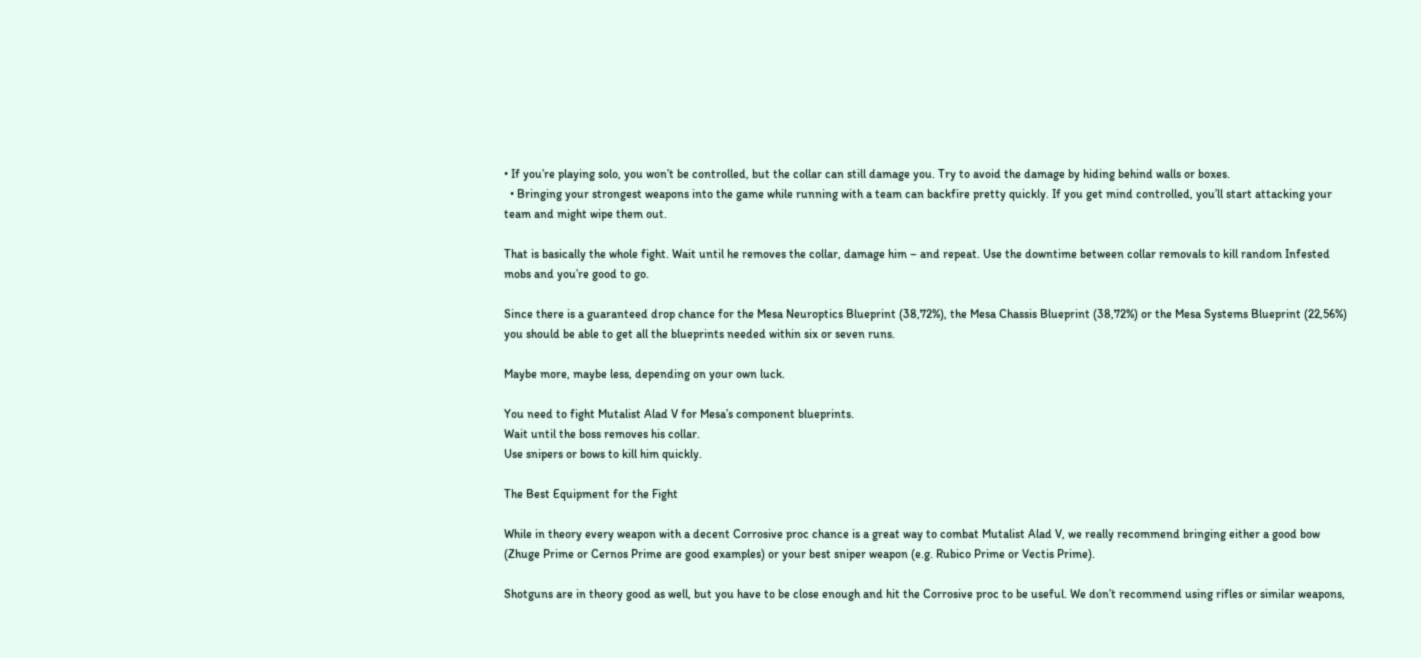• If you’re playing solo, you won’t be controlled, but the collar can still damage you. Try to avoid the damage by hiding behind walls or boxes.
  • Bringing your strongest weapons into the game while running with a team can backfire pretty quickly. If you get mind controlled, you’ll start attacking your team and might wipe them out.

That is basically the whole fight. Wait until he removes the collar, damage him – and repeat. Use the downtime between collar removals to kill random Infested mobs and you’re good to go.

Since there is a guaranteed drop chance for the Mesa Neuroptics Blueprint (38,72%), the Mesa Chassis Blueprint (38,72%) or the Mesa Systems Blueprint (22,56%) you should be able to get all the blueprints needed within six or seven runs.

Maybe more, maybe less, depending on your own luck.

You need to fight Mutalist Alad V for Mesa’s component blueprints.
Wait until the boss removes his collar.
Use snipers or bows to kill him quickly.

The Best Equipment for the Fight

While in theory every weapon with a decent Corrosive proc chance is a great way to combat Mutalist Alad V, we really recommend bringing either a good bow (Zhuge Prime or Cernos Prime are good examples) or your best sniper weapon (e.g. Rubico Prime or Vectis Prime).

Shotguns are in theory good as well, but you have to be close enough and hit the Corrosive proc to be useful. We don’t recommend using rifles or similar weapons,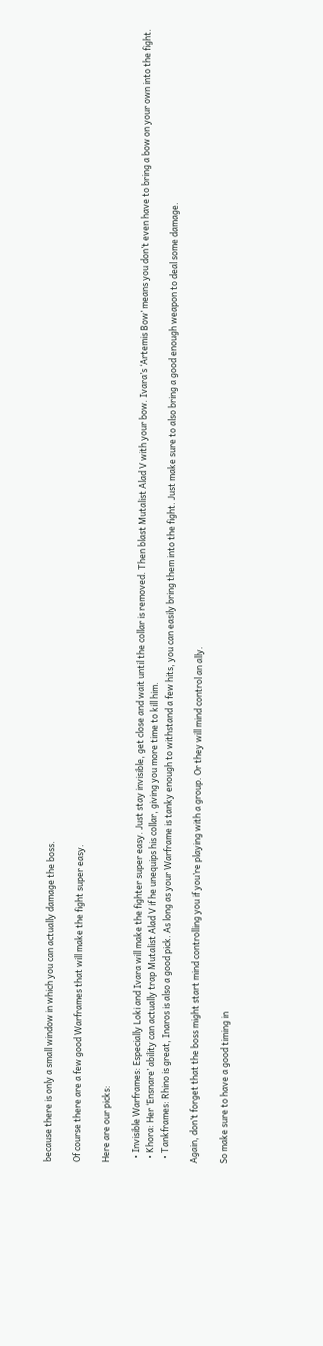because there is only a small window in which you can actually damage the boss.

Of course there are a few good Warframes that will make the fight super easy.

Here are our picks:

  • Invisible Warframes: Especially Loki and Ivara will make the fighter super easy. Just stay invisible, get close and wait until the collar is removed. Then blast Mutalist Alad V with your bow. Ivara’s ‘Artemis Bow’ means you don’t even have to bring a bow on your own into the fight.
  • Khora: Her ‘Ensnare’ ability can actually trap Mutalist Alad V if he unequips his collar, giving you more time to kill him.
  • Tankframes: Rhino is great, Inaros is also a good pick. As long as your Warframe is tanky enough to withstand a few hits, you can easily bring them into the fight. Just make sure to also bring a good enough weapon to deal some damage.

Again, don’t forget that the boss might start mind controlling you if you’re playing with a group. Or they will mind control an ally.

So make sure to have a good timing in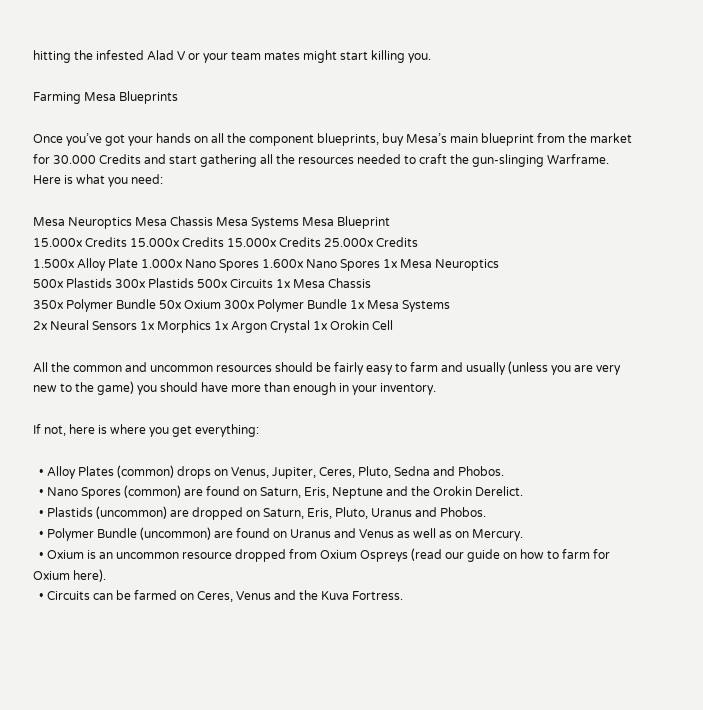hitting the infested Alad V or your team mates might start killing you.

Farming Mesa Blueprints

Once you’ve got your hands on all the component blueprints, buy Mesa’s main blueprint from the market for 30.000 Credits and start gathering all the resources needed to craft the gun-slinging Warframe. Here is what you need:

Mesa Neuroptics Mesa Chassis Mesa Systems Mesa Blueprint
15.000x Credits 15.000x Credits 15.000x Credits 25.000x Credits
1.500x Alloy Plate 1.000x Nano Spores 1.600x Nano Spores 1x Mesa Neuroptics
500x Plastids 300x Plastids 500x Circuits 1x Mesa Chassis
350x Polymer Bundle 50x Oxium 300x Polymer Bundle 1x Mesa Systems
2x Neural Sensors 1x Morphics 1x Argon Crystal 1x Orokin Cell

All the common and uncommon resources should be fairly easy to farm and usually (unless you are very new to the game) you should have more than enough in your inventory.

If not, here is where you get everything:

  • Alloy Plates (common) drops on Venus, Jupiter, Ceres, Pluto, Sedna and Phobos.
  • Nano Spores (common) are found on Saturn, Eris, Neptune and the Orokin Derelict.
  • Plastids (uncommon) are dropped on Saturn, Eris, Pluto, Uranus and Phobos.
  • Polymer Bundle (uncommon) are found on Uranus and Venus as well as on Mercury.
  • Oxium is an uncommon resource dropped from Oxium Ospreys (read our guide on how to farm for Oxium here).
  • Circuits can be farmed on Ceres, Venus and the Kuva Fortress.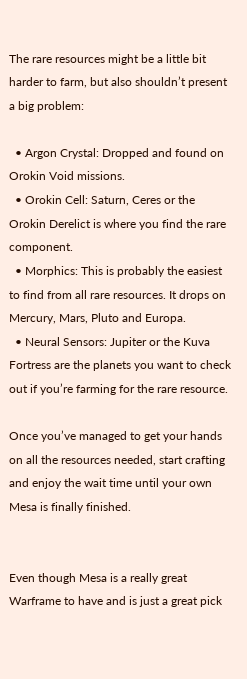The rare resources might be a little bit harder to farm, but also shouldn’t present a big problem:

  • Argon Crystal: Dropped and found on Orokin Void missions.
  • Orokin Cell: Saturn, Ceres or the Orokin Derelict is where you find the rare component.
  • Morphics: This is probably the easiest to find from all rare resources. It drops on Mercury, Mars, Pluto and Europa.
  • Neural Sensors: Jupiter or the Kuva Fortress are the planets you want to check out if you’re farming for the rare resource.

Once you’ve managed to get your hands on all the resources needed, start crafting and enjoy the wait time until your own Mesa is finally finished.


Even though Mesa is a really great Warframe to have and is just a great pick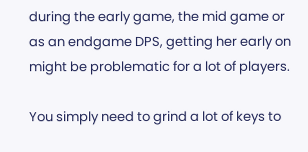during the early game, the mid game or as an endgame DPS, getting her early on might be problematic for a lot of players.

You simply need to grind a lot of keys to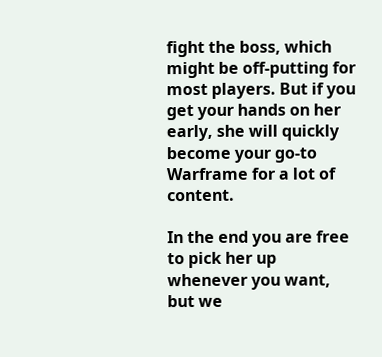fight the boss, which might be off-putting for most players. But if you get your hands on her early, she will quickly become your go-to Warframe for a lot of content.

In the end you are free to pick her up whenever you want, but we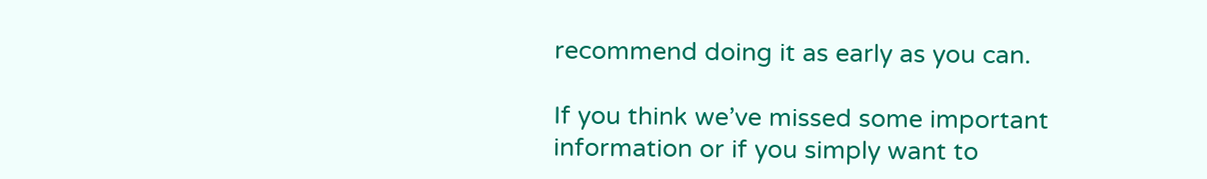recommend doing it as early as you can.

If you think we’ve missed some important information or if you simply want to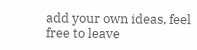add your own ideas, feel free to leave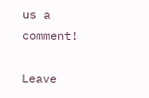us a comment!

Leave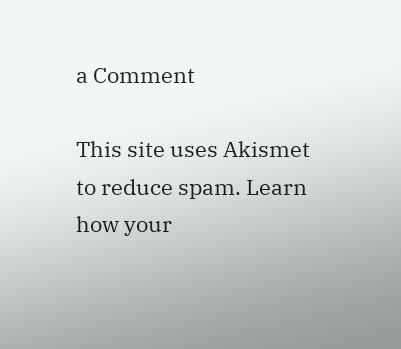a Comment

This site uses Akismet to reduce spam. Learn how your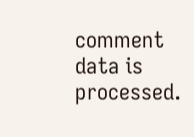comment data is processed.